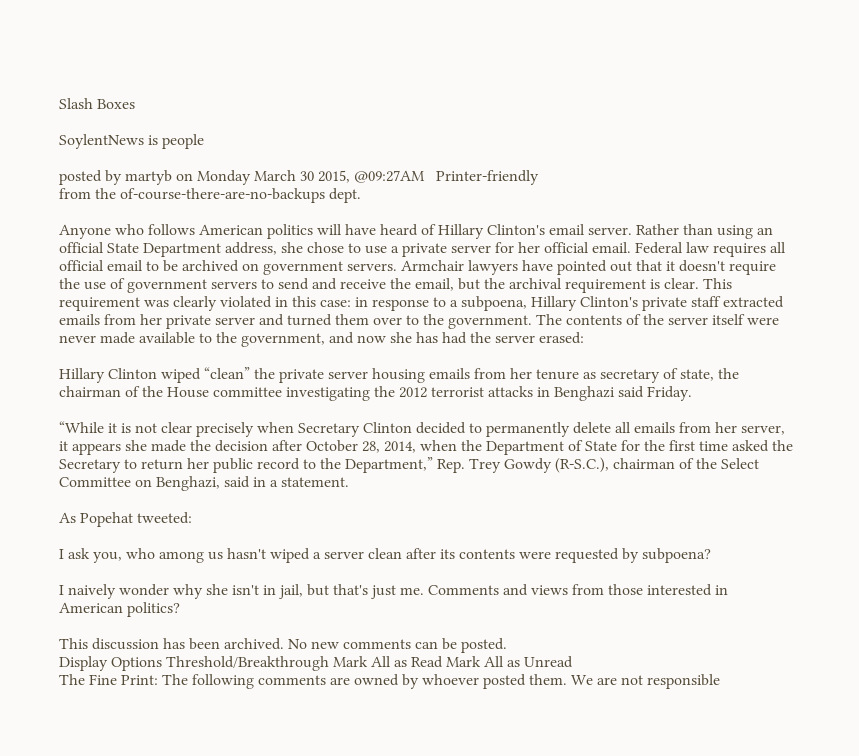Slash Boxes

SoylentNews is people

posted by martyb on Monday March 30 2015, @09:27AM   Printer-friendly
from the of-course-there-are-no-backups dept.

Anyone who follows American politics will have heard of Hillary Clinton's email server. Rather than using an official State Department address, she chose to use a private server for her official email. Federal law requires all official email to be archived on government servers. Armchair lawyers have pointed out that it doesn't require the use of government servers to send and receive the email, but the archival requirement is clear. This requirement was clearly violated in this case: in response to a subpoena, Hillary Clinton's private staff extracted emails from her private server and turned them over to the government. The contents of the server itself were never made available to the government, and now she has had the server erased:

Hillary Clinton wiped “clean” the private server housing emails from her tenure as secretary of state, the chairman of the House committee investigating the 2012 terrorist attacks in Benghazi said Friday.

“While it is not clear precisely when Secretary Clinton decided to permanently delete all emails from her server, it appears she made the decision after October 28, 2014, when the Department of State for the first time asked the Secretary to return her public record to the Department,” Rep. Trey Gowdy (R-S.C.), chairman of the Select Committee on Benghazi, said in a statement.

As Popehat tweeted:

I ask you, who among us hasn't wiped a server clean after its contents were requested by subpoena?

I naively wonder why she isn't in jail, but that's just me. Comments and views from those interested in American politics?

This discussion has been archived. No new comments can be posted.
Display Options Threshold/Breakthrough Mark All as Read Mark All as Unread
The Fine Print: The following comments are owned by whoever posted them. We are not responsible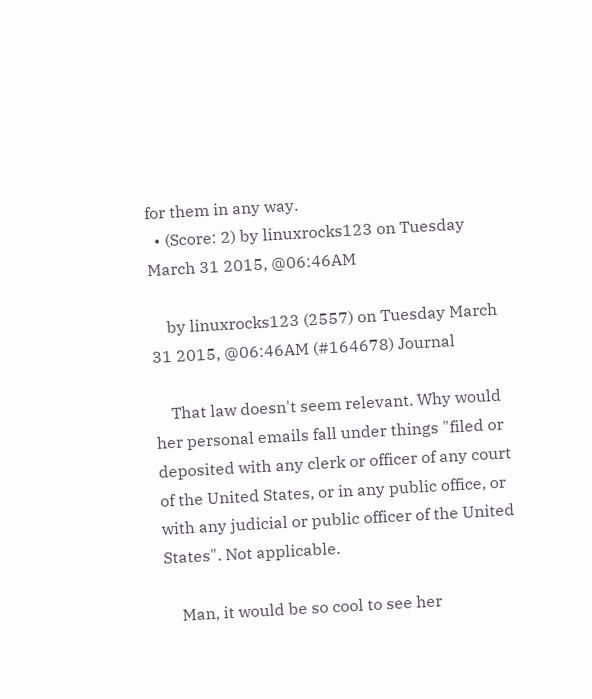for them in any way.
  • (Score: 2) by linuxrocks123 on Tuesday March 31 2015, @06:46AM

    by linuxrocks123 (2557) on Tuesday March 31 2015, @06:46AM (#164678) Journal

    That law doesn't seem relevant. Why would her personal emails fall under things "filed or deposited with any clerk or officer of any court of the United States, or in any public office, or with any judicial or public officer of the United States". Not applicable.

    Man, it would be so cool to see her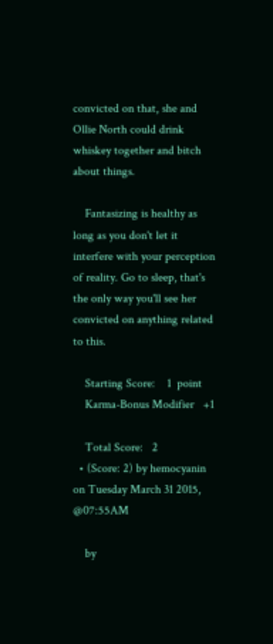convicted on that, she and Ollie North could drink whiskey together and bitch about things.

    Fantasizing is healthy as long as you don't let it interfere with your perception of reality. Go to sleep, that's the only way you'll see her convicted on anything related to this.

    Starting Score:    1  point
    Karma-Bonus Modifier   +1

    Total Score:   2
  • (Score: 2) by hemocyanin on Tuesday March 31 2015, @07:55AM

    by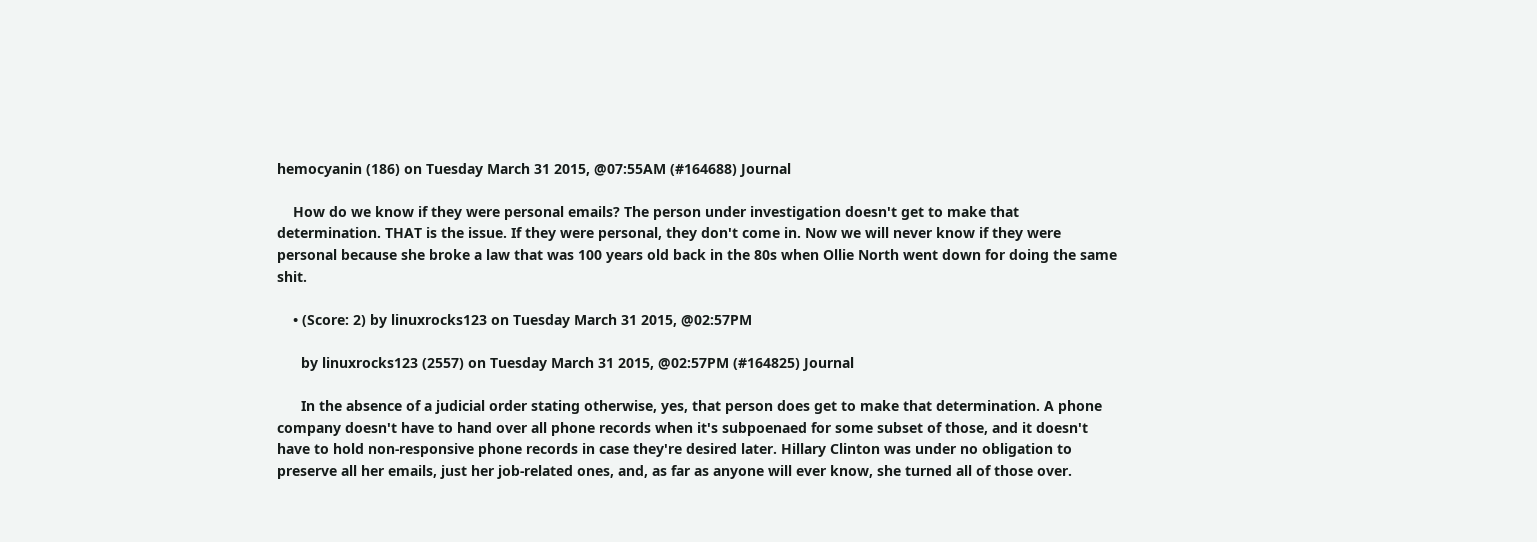hemocyanin (186) on Tuesday March 31 2015, @07:55AM (#164688) Journal

    How do we know if they were personal emails? The person under investigation doesn't get to make that determination. THAT is the issue. If they were personal, they don't come in. Now we will never know if they were personal because she broke a law that was 100 years old back in the 80s when Ollie North went down for doing the same shit.

    • (Score: 2) by linuxrocks123 on Tuesday March 31 2015, @02:57PM

      by linuxrocks123 (2557) on Tuesday March 31 2015, @02:57PM (#164825) Journal

      In the absence of a judicial order stating otherwise, yes, that person does get to make that determination. A phone company doesn't have to hand over all phone records when it's subpoenaed for some subset of those, and it doesn't have to hold non-responsive phone records in case they're desired later. Hillary Clinton was under no obligation to preserve all her emails, just her job-related ones, and, as far as anyone will ever know, she turned all of those over.